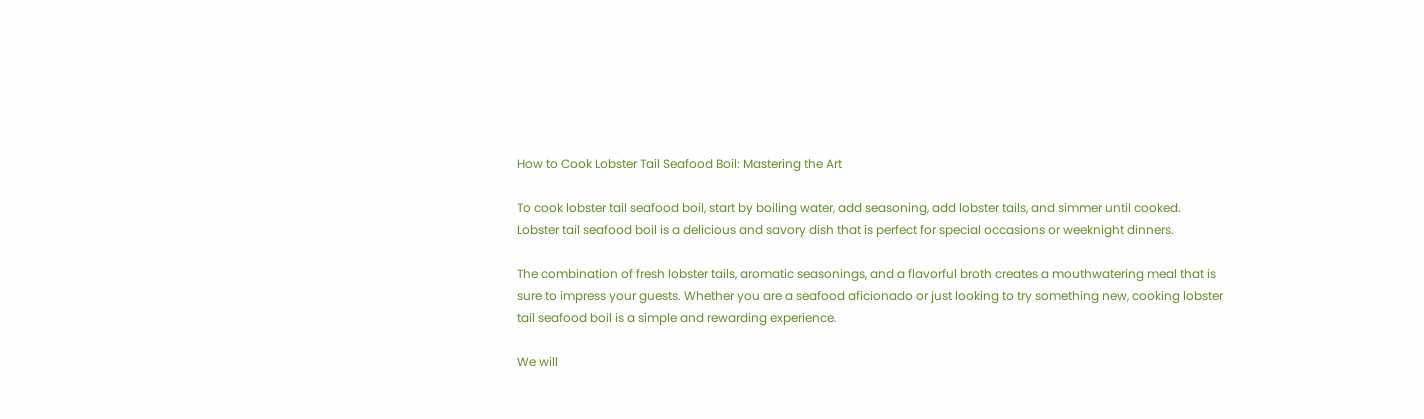How to Cook Lobster Tail Seafood Boil: Mastering the Art

To cook lobster tail seafood boil, start by boiling water, add seasoning, add lobster tails, and simmer until cooked. Lobster tail seafood boil is a delicious and savory dish that is perfect for special occasions or weeknight dinners.

The combination of fresh lobster tails, aromatic seasonings, and a flavorful broth creates a mouthwatering meal that is sure to impress your guests. Whether you are a seafood aficionado or just looking to try something new, cooking lobster tail seafood boil is a simple and rewarding experience.

We will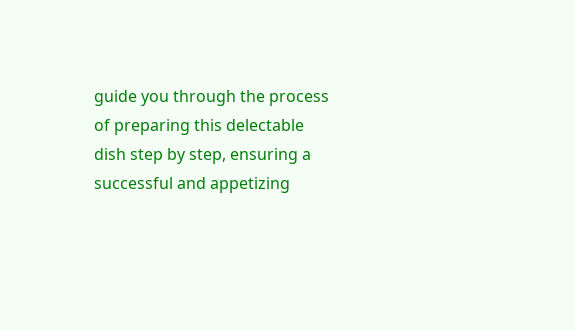guide you through the process of preparing this delectable dish step by step, ensuring a successful and appetizing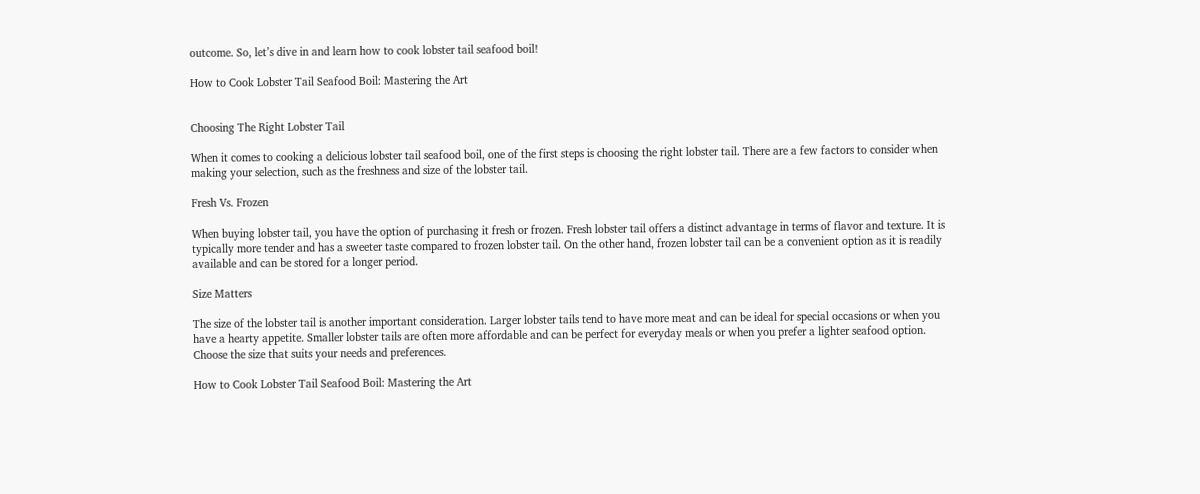outcome. So, let’s dive in and learn how to cook lobster tail seafood boil!

How to Cook Lobster Tail Seafood Boil: Mastering the Art


Choosing The Right Lobster Tail

When it comes to cooking a delicious lobster tail seafood boil, one of the first steps is choosing the right lobster tail. There are a few factors to consider when making your selection, such as the freshness and size of the lobster tail.

Fresh Vs. Frozen

When buying lobster tail, you have the option of purchasing it fresh or frozen. Fresh lobster tail offers a distinct advantage in terms of flavor and texture. It is typically more tender and has a sweeter taste compared to frozen lobster tail. On the other hand, frozen lobster tail can be a convenient option as it is readily available and can be stored for a longer period.

Size Matters

The size of the lobster tail is another important consideration. Larger lobster tails tend to have more meat and can be ideal for special occasions or when you have a hearty appetite. Smaller lobster tails are often more affordable and can be perfect for everyday meals or when you prefer a lighter seafood option. Choose the size that suits your needs and preferences.

How to Cook Lobster Tail Seafood Boil: Mastering the Art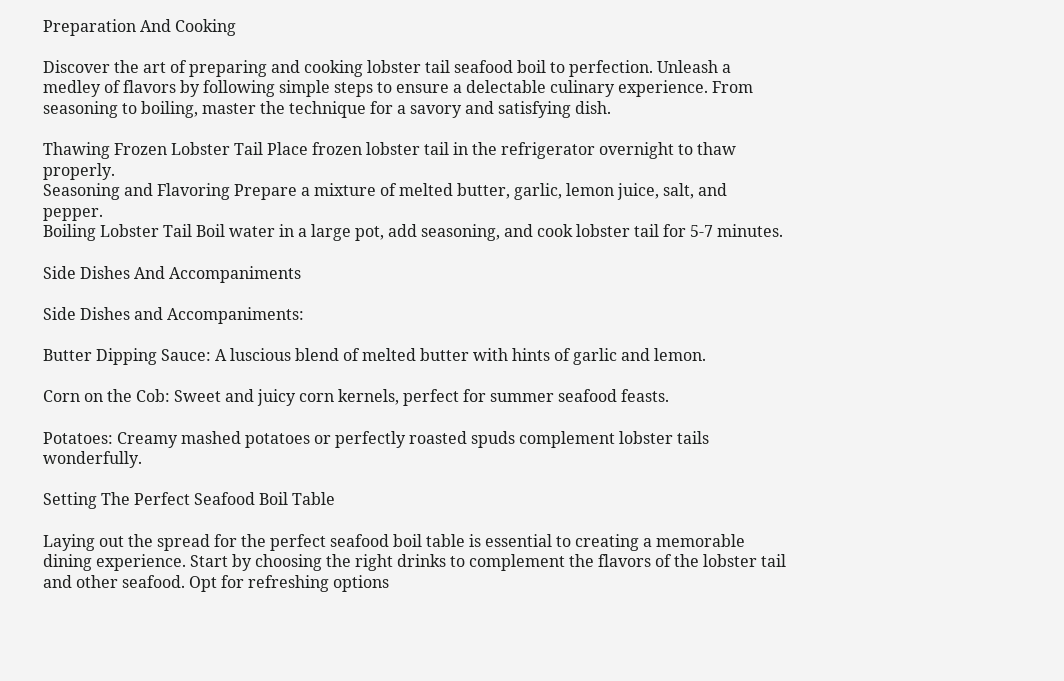Preparation And Cooking

Discover the art of preparing and cooking lobster tail seafood boil to perfection. Unleash a medley of flavors by following simple steps to ensure a delectable culinary experience. From seasoning to boiling, master the technique for a savory and satisfying dish.

Thawing Frozen Lobster Tail Place frozen lobster tail in the refrigerator overnight to thaw properly.
Seasoning and Flavoring Prepare a mixture of melted butter, garlic, lemon juice, salt, and pepper.
Boiling Lobster Tail Boil water in a large pot, add seasoning, and cook lobster tail for 5-7 minutes.

Side Dishes And Accompaniments

Side Dishes and Accompaniments:

Butter Dipping Sauce: A luscious blend of melted butter with hints of garlic and lemon.

Corn on the Cob: Sweet and juicy corn kernels, perfect for summer seafood feasts.

Potatoes: Creamy mashed potatoes or perfectly roasted spuds complement lobster tails wonderfully.

Setting The Perfect Seafood Boil Table

Laying out the spread for the perfect seafood boil table is essential to creating a memorable dining experience. Start by choosing the right drinks to complement the flavors of the lobster tail and other seafood. Opt for refreshing options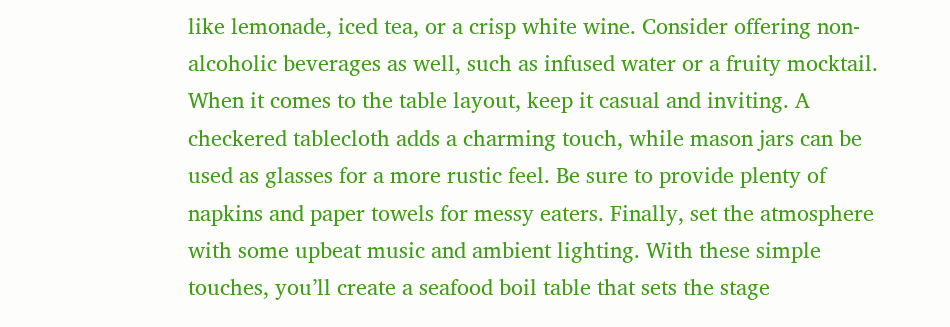like lemonade, iced tea, or a crisp white wine. Consider offering non-alcoholic beverages as well, such as infused water or a fruity mocktail. When it comes to the table layout, keep it casual and inviting. A checkered tablecloth adds a charming touch, while mason jars can be used as glasses for a more rustic feel. Be sure to provide plenty of napkins and paper towels for messy eaters. Finally, set the atmosphere with some upbeat music and ambient lighting. With these simple touches, you’ll create a seafood boil table that sets the stage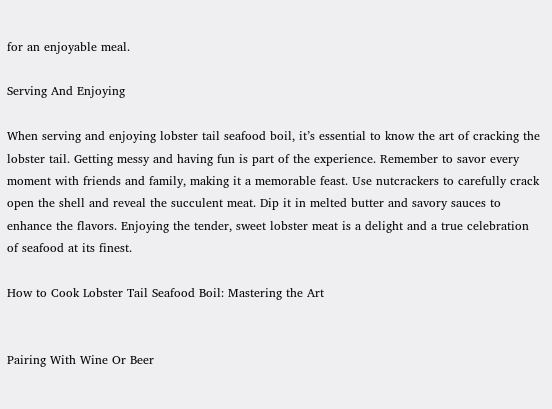for an enjoyable meal.

Serving And Enjoying

When serving and enjoying lobster tail seafood boil, it’s essential to know the art of cracking the lobster tail. Getting messy and having fun is part of the experience. Remember to savor every moment with friends and family, making it a memorable feast. Use nutcrackers to carefully crack open the shell and reveal the succulent meat. Dip it in melted butter and savory sauces to enhance the flavors. Enjoying the tender, sweet lobster meat is a delight and a true celebration of seafood at its finest.

How to Cook Lobster Tail Seafood Boil: Mastering the Art


Pairing With Wine Or Beer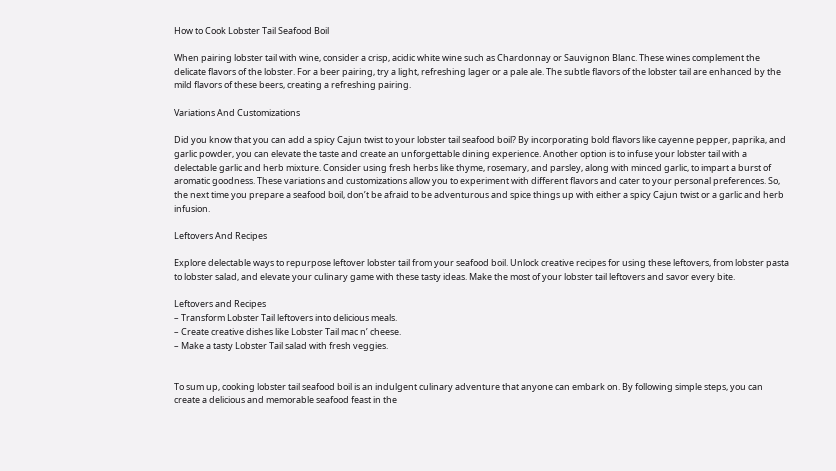How to Cook Lobster Tail Seafood Boil

When pairing lobster tail with wine, consider a crisp, acidic white wine such as Chardonnay or Sauvignon Blanc. These wines complement the delicate flavors of the lobster. For a beer pairing, try a light, refreshing lager or a pale ale. The subtle flavors of the lobster tail are enhanced by the mild flavors of these beers, creating a refreshing pairing.

Variations And Customizations

Did you know that you can add a spicy Cajun twist to your lobster tail seafood boil? By incorporating bold flavors like cayenne pepper, paprika, and garlic powder, you can elevate the taste and create an unforgettable dining experience. Another option is to infuse your lobster tail with a delectable garlic and herb mixture. Consider using fresh herbs like thyme, rosemary, and parsley, along with minced garlic, to impart a burst of aromatic goodness. These variations and customizations allow you to experiment with different flavors and cater to your personal preferences. So, the next time you prepare a seafood boil, don’t be afraid to be adventurous and spice things up with either a spicy Cajun twist or a garlic and herb infusion.

Leftovers And Recipes

Explore delectable ways to repurpose leftover lobster tail from your seafood boil. Unlock creative recipes for using these leftovers, from lobster pasta to lobster salad, and elevate your culinary game with these tasty ideas. Make the most of your lobster tail leftovers and savor every bite.

Leftovers and Recipes
– Transform Lobster Tail leftovers into delicious meals.
– Create creative dishes like Lobster Tail mac n’ cheese.
– Make a tasty Lobster Tail salad with fresh veggies.


To sum up, cooking lobster tail seafood boil is an indulgent culinary adventure that anyone can embark on. By following simple steps, you can create a delicious and memorable seafood feast in the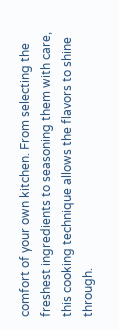comfort of your own kitchen. From selecting the freshest ingredients to seasoning them with care, this cooking technique allows the flavors to shine through.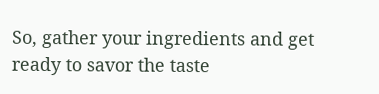So, gather your ingredients and get ready to savor the taste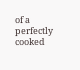of a perfectly cooked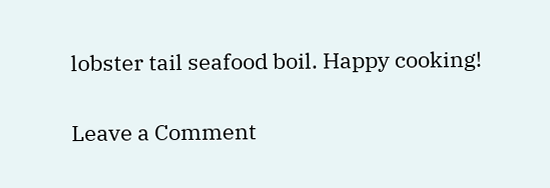lobster tail seafood boil. Happy cooking!

Leave a Comment